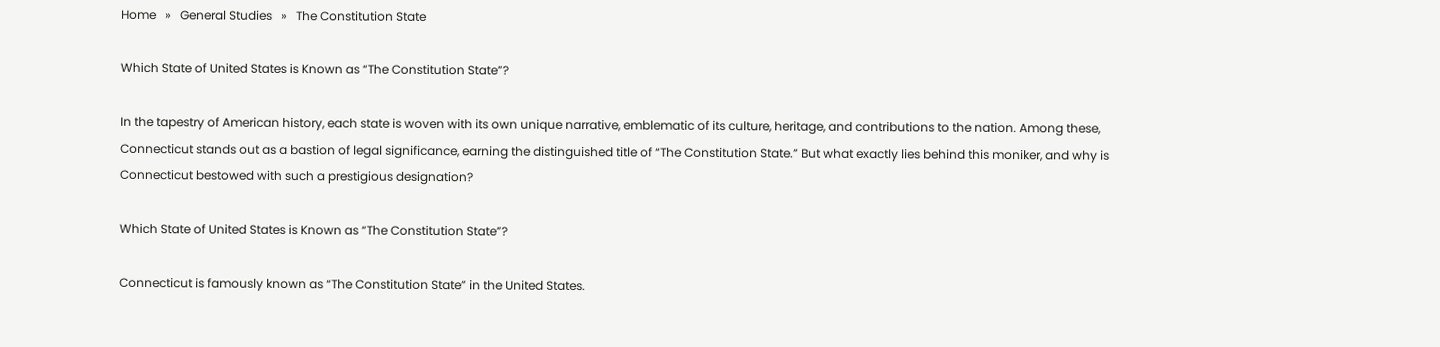Home   »   General Studies   »   The Constitution State

Which State of United States is Known as “The Constitution State”?

In the tapestry of American history, each state is woven with its own unique narrative, emblematic of its culture, heritage, and contributions to the nation. Among these, Connecticut stands out as a bastion of legal significance, earning the distinguished title of “The Constitution State.” But what exactly lies behind this moniker, and why is Connecticut bestowed with such a prestigious designation?

Which State of United States is Known as “The Constitution State”?

Connecticut is famously known as “The Constitution State” in the United States.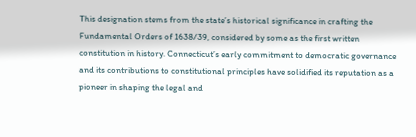This designation stems from the state’s historical significance in crafting the Fundamental Orders of 1638/39, considered by some as the first written constitution in history. Connecticut’s early commitment to democratic governance and its contributions to constitutional principles have solidified its reputation as a pioneer in shaping the legal and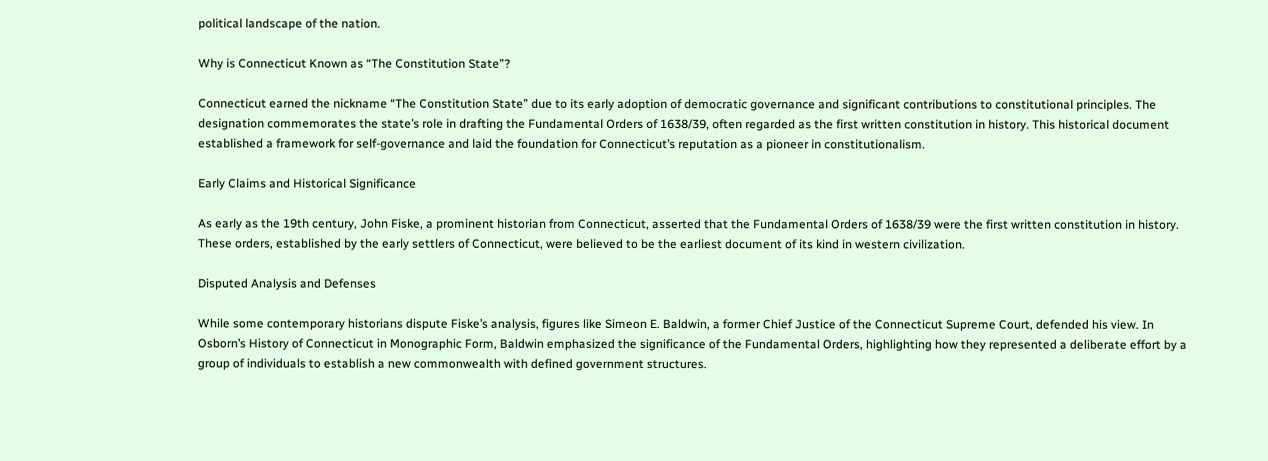political landscape of the nation.

Why is Connecticut Known as “The Constitution State”?

Connecticut earned the nickname “The Constitution State” due to its early adoption of democratic governance and significant contributions to constitutional principles. The designation commemorates the state’s role in drafting the Fundamental Orders of 1638/39, often regarded as the first written constitution in history. This historical document established a framework for self-governance and laid the foundation for Connecticut’s reputation as a pioneer in constitutionalism.

Early Claims and Historical Significance

As early as the 19th century, John Fiske, a prominent historian from Connecticut, asserted that the Fundamental Orders of 1638/39 were the first written constitution in history. These orders, established by the early settlers of Connecticut, were believed to be the earliest document of its kind in western civilization.

Disputed Analysis and Defenses

While some contemporary historians dispute Fiske’s analysis, figures like Simeon E. Baldwin, a former Chief Justice of the Connecticut Supreme Court, defended his view. In Osborn’s History of Connecticut in Monographic Form, Baldwin emphasized the significance of the Fundamental Orders, highlighting how they represented a deliberate effort by a group of individuals to establish a new commonwealth with defined government structures.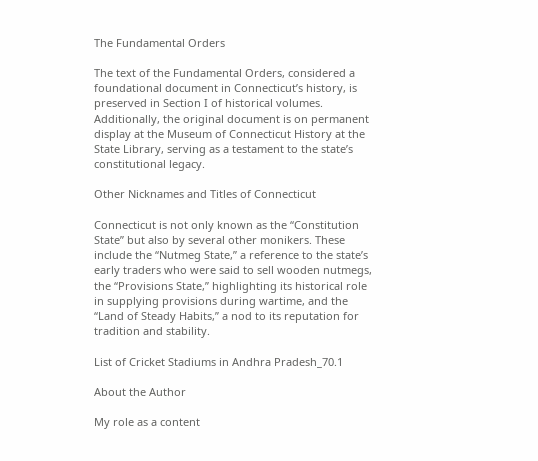The Fundamental Orders

The text of the Fundamental Orders, considered a foundational document in Connecticut’s history, is preserved in Section I of historical volumes. Additionally, the original document is on permanent display at the Museum of Connecticut History at the State Library, serving as a testament to the state’s constitutional legacy.

Other Nicknames and Titles of Connecticut

Connecticut is not only known as the “Constitution State” but also by several other monikers. These include the “Nutmeg State,” a reference to the state’s early traders who were said to sell wooden nutmegs, the “Provisions State,” highlighting its historical role in supplying provisions during wartime, and the “Land of Steady Habits,” a nod to its reputation for tradition and stability.

List of Cricket Stadiums in Andhra Pradesh_70.1

About the Author

My role as a content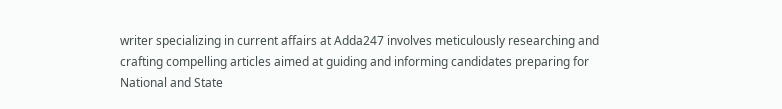writer specializing in current affairs at Adda247 involves meticulously researching and crafting compelling articles aimed at guiding and informing candidates preparing for National and State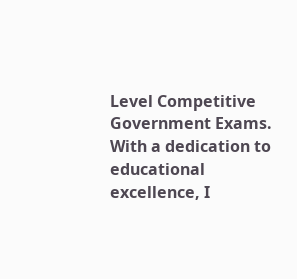Level Competitive Government Exams. With a dedication to educational excellence, I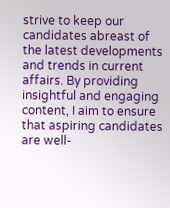strive to keep our candidates abreast of the latest developments and trends in current affairs. By providing insightful and engaging content, I aim to ensure that aspiring candidates are well-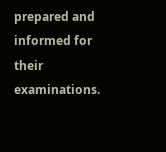prepared and informed for their examinations.